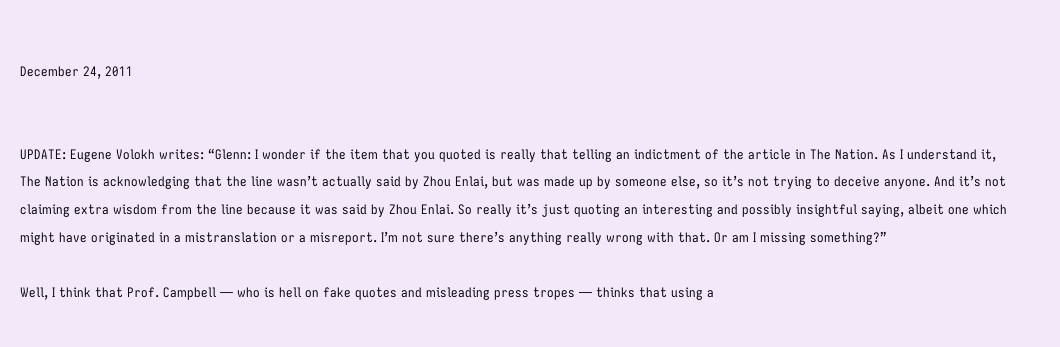December 24, 2011


UPDATE: Eugene Volokh writes: “Glenn: I wonder if the item that you quoted is really that telling an indictment of the article in The Nation. As I understand it, The Nation is acknowledging that the line wasn’t actually said by Zhou Enlai, but was made up by someone else, so it’s not trying to deceive anyone. And it’s not claiming extra wisdom from the line because it was said by Zhou Enlai. So really it’s just quoting an interesting and possibly insightful saying, albeit one which might have originated in a mistranslation or a misreport. I’m not sure there’s anything really wrong with that. Or am I missing something?”

Well, I think that Prof. Campbell — who is hell on fake quotes and misleading press tropes — thinks that using a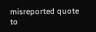misreported quote to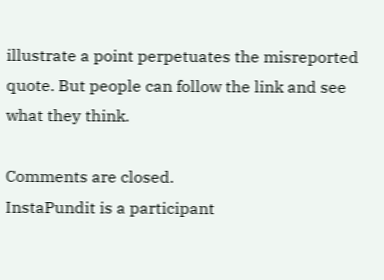illustrate a point perpetuates the misreported quote. But people can follow the link and see what they think.

Comments are closed.
InstaPundit is a participant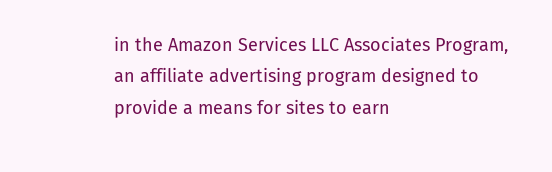in the Amazon Services LLC Associates Program, an affiliate advertising program designed to provide a means for sites to earn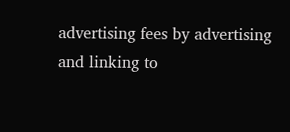advertising fees by advertising and linking to